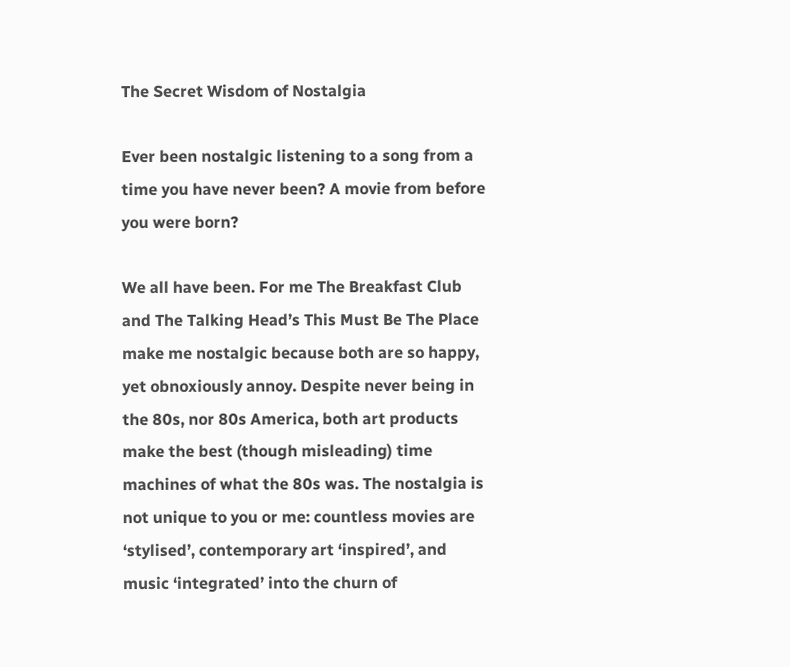The Secret Wisdom of Nostalgia

Ever been nostalgic listening to a song from a time you have never been? A movie from before you were born?

We all have been. For me The Breakfast Club and The Talking Head’s This Must Be The Place make me nostalgic because both are so happy, yet obnoxiously annoy. Despite never being in the 80s, nor 80s America, both art products make the best (though misleading) time machines of what the 80s was. The nostalgia is not unique to you or me: countless movies are ‘stylised’, contemporary art ‘inspired’, and music ‘integrated’ into the churn of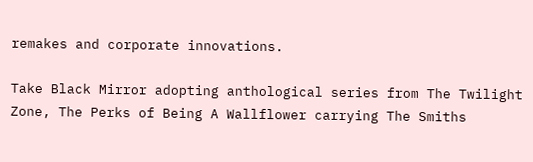remakes and corporate innovations.

Take Black Mirror adopting anthological series from The Twilight Zone, The Perks of Being A Wallflower carrying The Smiths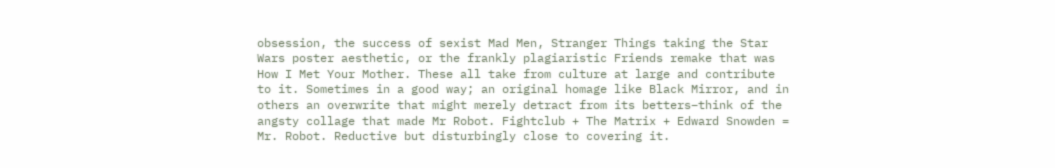obsession, the success of sexist Mad Men, Stranger Things taking the Star Wars poster aesthetic, or the frankly plagiaristic Friends remake that was How I Met Your Mother. These all take from culture at large and contribute to it. Sometimes in a good way; an original homage like Black Mirror, and in others an overwrite that might merely detract from its betters–think of the angsty collage that made Mr Robot. Fightclub + The Matrix + Edward Snowden = Mr. Robot. Reductive but disturbingly close to covering it.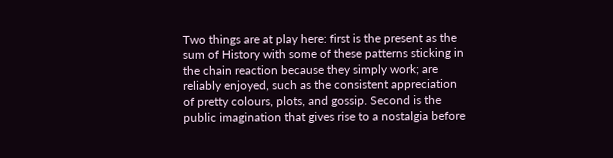Two things are at play here: first is the present as the sum of History with some of these patterns sticking in the chain reaction because they simply work; are reliably enjoyed, such as the consistent appreciation of pretty colours, plots, and gossip. Second is the public imagination that gives rise to a nostalgia before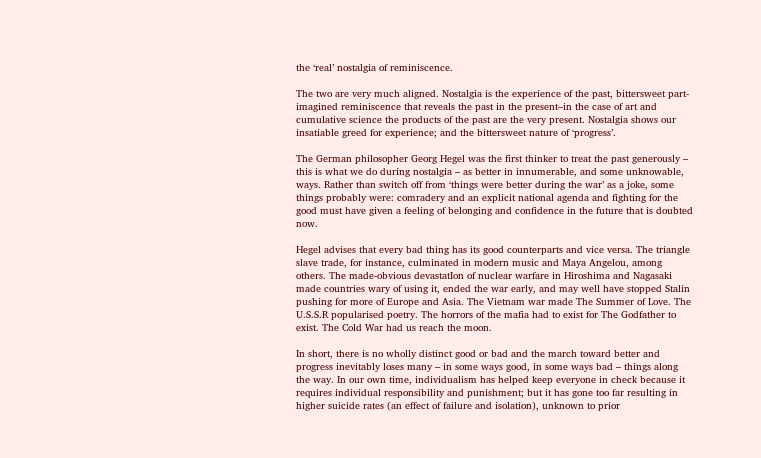the ‘real’ nostalgia of reminiscence.

The two are very much aligned. Nostalgia is the experience of the past, bittersweet part-imagined reminiscence that reveals the past in the present–in the case of art and cumulative science the products of the past are the very present. Nostalgia shows our insatiable greed for experience; and the bittersweet nature of ‘progress’.

The German philosopher Georg Hegel was the first thinker to treat the past generously – this is what we do during nostalgia – as better in innumerable, and some unknowable, ways. Rather than switch off from ‘things were better during the war’ as a joke, some things probably were: comradery and an explicit national agenda and fighting for the good must have given a feeling of belonging and confidence in the future that is doubted now.

Hegel advises that every bad thing has its good counterparts and vice versa. The triangle slave trade, for instance, culminated in modern music and Maya Angelou, among others. The made-obvious devastatIon of nuclear warfare in Hiroshima and Nagasaki made countries wary of using it, ended the war early, and may well have stopped Stalin pushing for more of Europe and Asia. The Vietnam war made The Summer of Love. The U.S.S.R popularised poetry. The horrors of the mafia had to exist for The Godfather to exist. The Cold War had us reach the moon.

In short, there is no wholly distinct good or bad and the march toward better and progress inevitably loses many – in some ways good, in some ways bad – things along the way. In our own time, individualism has helped keep everyone in check because it requires individual responsibility and punishment; but it has gone too far resulting in higher suicide rates (an effect of failure and isolation), unknown to prior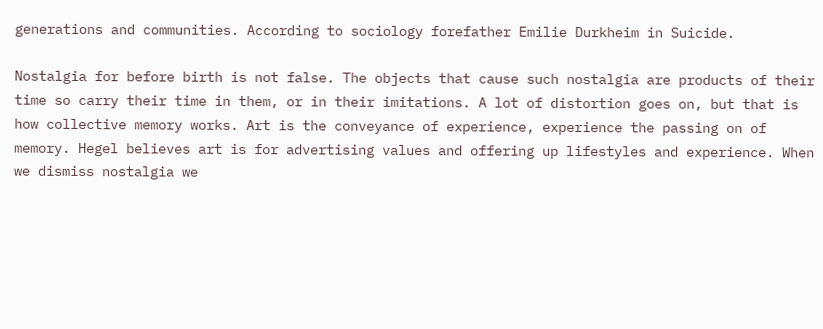generations and communities. According to sociology forefather Emilie Durkheim in Suicide.

Nostalgia for before birth is not false. The objects that cause such nostalgia are products of their time so carry their time in them, or in their imitations. A lot of distortion goes on, but that is how collective memory works. Art is the conveyance of experience, experience the passing on of memory. Hegel believes art is for advertising values and offering up lifestyles and experience. When we dismiss nostalgia we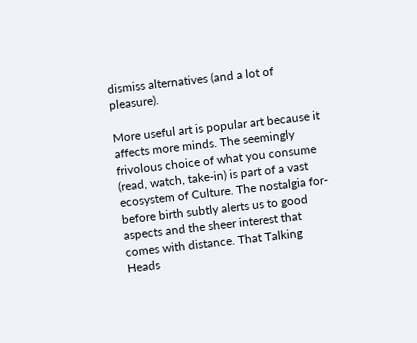dismiss alternatives (and a lot of pleasure).

More useful art is popular art because it affects more minds. The seemingly frivolous choice of what you consume (read, watch, take-in) is part of a vast ecosystem of Culture. The nostalgia for-before birth subtly alerts us to good aspects and the sheer interest that comes with distance. That Talking Heads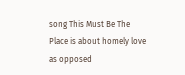song This Must Be The Place is about homely love as opposed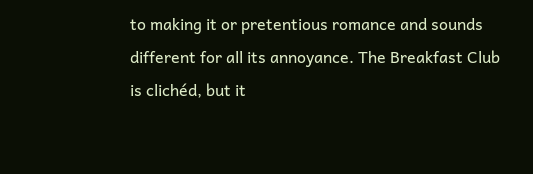to making it or pretentious romance and sounds different for all its annoyance. The Breakfast Club is clichéd, but it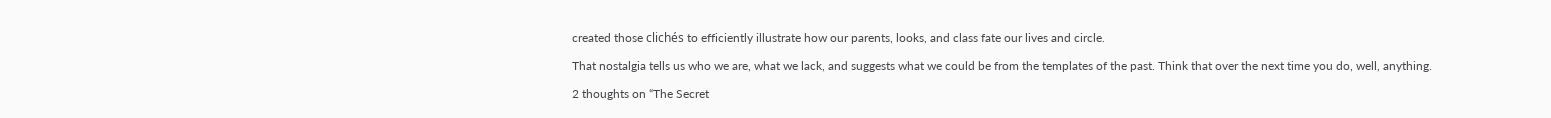created those clichés to efficiently illustrate how our parents, looks, and class fate our lives and circle.

That nostalgia tells us who we are, what we lack, and suggests what we could be from the templates of the past. Think that over the next time you do, well, anything.

2 thoughts on “The Secret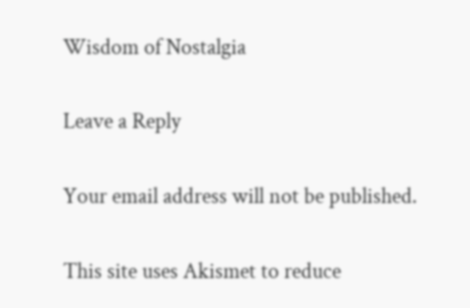Wisdom of Nostalgia

Leave a Reply

Your email address will not be published.

This site uses Akismet to reduce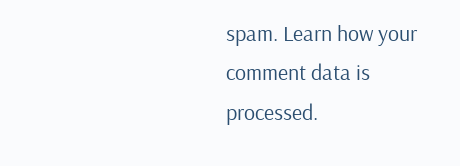spam. Learn how your comment data is processed.